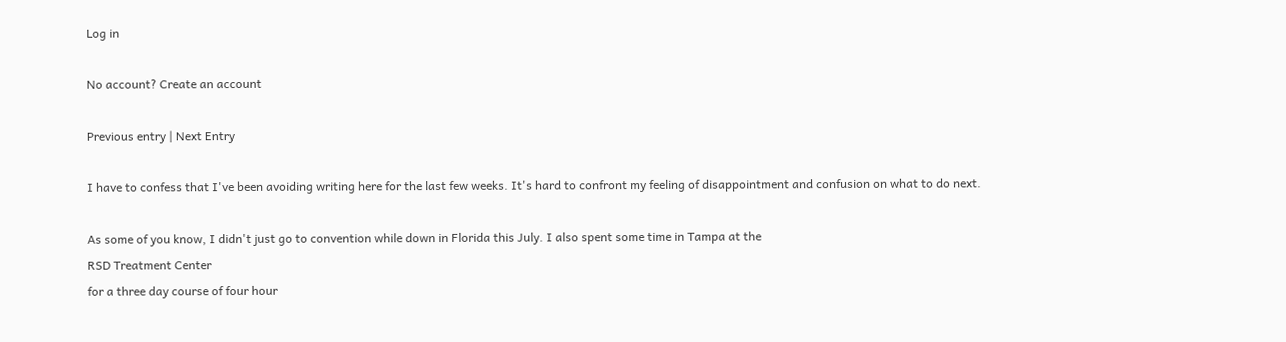Log in

No account? Create an account

Previous entry | Next Entry

I have to confess that I've been avoiding writing here for the last few weeks. It's hard to confront my feeling of disappointment and confusion on what to do next.

As some of you know, I didn't just go to convention while down in Florida this July. I also spent some time in Tampa at the
RSD Treatment Center
for a three day course of four hour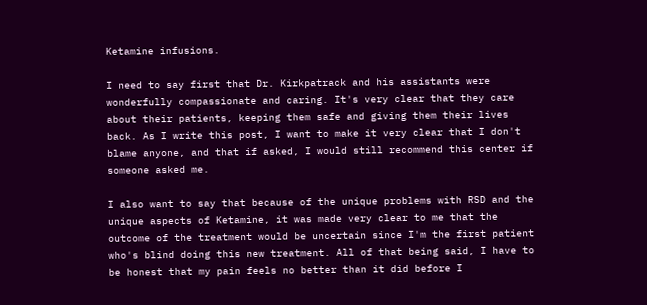Ketamine infusions.

I need to say first that Dr. Kirkpatrack and his assistants were wonderfully compassionate and caring. It's very clear that they care about their patients, keeping them safe and giving them their lives back. As I write this post, I want to make it very clear that I don't blame anyone, and that if asked, I would still recommend this center if someone asked me.

I also want to say that because of the unique problems with RSD and the unique aspects of Ketamine, it was made very clear to me that the outcome of the treatment would be uncertain since I'm the first patient who's blind doing this new treatment. All of that being said, I have to be honest that my pain feels no better than it did before I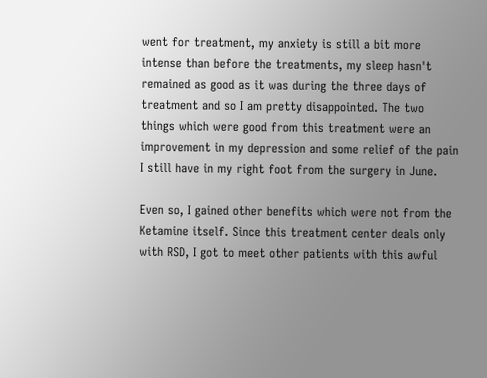went for treatment, my anxiety is still a bit more intense than before the treatments, my sleep hasn't remained as good as it was during the three days of treatment and so I am pretty disappointed. The two things which were good from this treatment were an improvement in my depression and some relief of the pain I still have in my right foot from the surgery in June.

Even so, I gained other benefits which were not from the Ketamine itself. Since this treatment center deals only with RSD, I got to meet other patients with this awful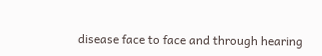disease face to face and through hearing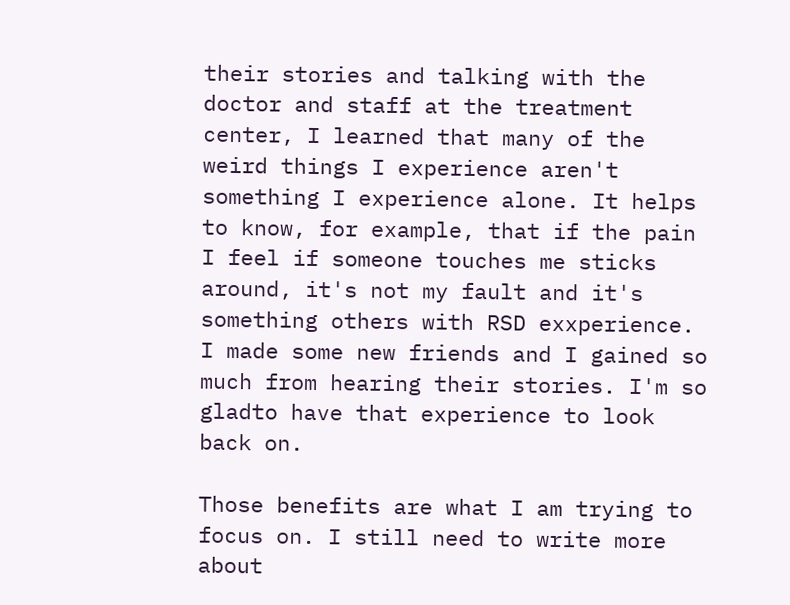their stories and talking with the doctor and staff at the treatment center, I learned that many of the weird things I experience aren't something I experience alone. It helps to know, for example, that if the pain I feel if someone touches me sticks around, it's not my fault and it's something others with RSD exxperience. I made some new friends and I gained so much from hearing their stories. I'm so gladto have that experience to look back on.

Those benefits are what I am trying to focus on. I still need to write more about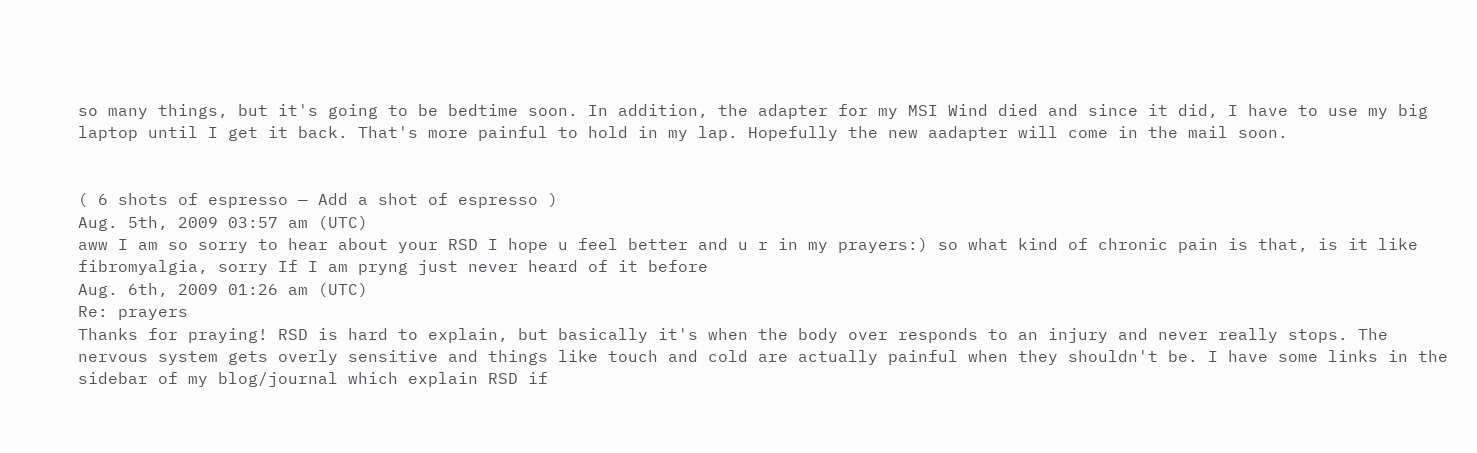so many things, but it's going to be bedtime soon. In addition, the adapter for my MSI Wind died and since it did, I have to use my big laptop until I get it back. That's more painful to hold in my lap. Hopefully the new aadapter will come in the mail soon.


( 6 shots of espresso — Add a shot of espresso )
Aug. 5th, 2009 03:57 am (UTC)
aww I am so sorry to hear about your RSD I hope u feel better and u r in my prayers:) so what kind of chronic pain is that, is it like fibromyalgia, sorry If I am pryng just never heard of it before
Aug. 6th, 2009 01:26 am (UTC)
Re: prayers
Thanks for praying! RSD is hard to explain, but basically it's when the body over responds to an injury and never really stops. The nervous system gets overly sensitive and things like touch and cold are actually painful when they shouldn't be. I have some links in the sidebar of my blog/journal which explain RSD if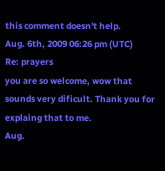this comment doesn't help.
Aug. 6th, 2009 06:26 pm (UTC)
Re: prayers
you are so welcome, wow that sounds very dificult. Thank you for explaing that to me.
Aug.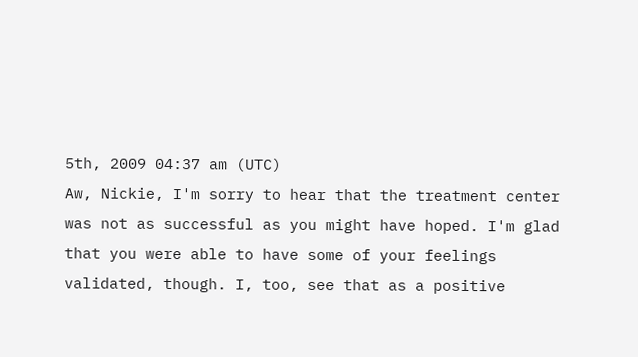5th, 2009 04:37 am (UTC)
Aw, Nickie, I'm sorry to hear that the treatment center was not as successful as you might have hoped. I'm glad that you were able to have some of your feelings validated, though. I, too, see that as a positive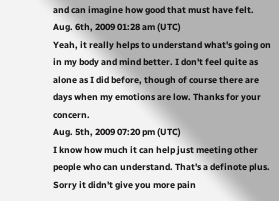and can imagine how good that must have felt.
Aug. 6th, 2009 01:28 am (UTC)
Yeah, it really helps to understand what's going on in my body and mind better. I don't feel quite as alone as I did before, though of course there are days when my emotions are low. Thanks for your concern.
Aug. 5th, 2009 07:20 pm (UTC)
I know how much it can help just meeting other people who can understand. That's a definote plus. Sorry it didn't give you more pain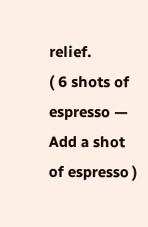relief.
( 6 shots of espresso — Add a shot of espresso )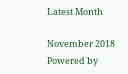Latest Month

November 2018
Powered by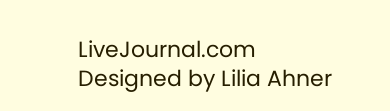LiveJournal.com
Designed by Lilia Ahner